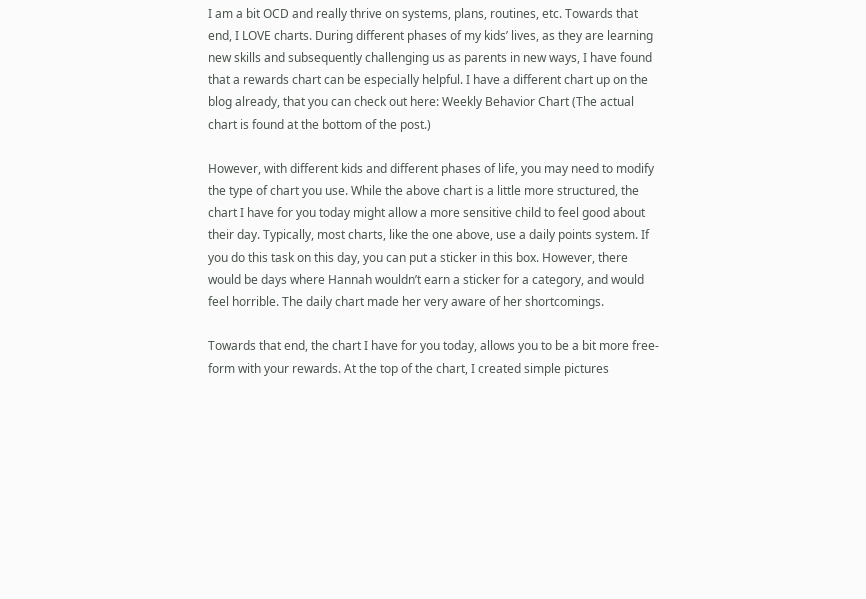I am a bit OCD and really thrive on systems, plans, routines, etc. Towards that end, I LOVE charts. During different phases of my kids’ lives, as they are learning new skills and subsequently challenging us as parents in new ways, I have found that a rewards chart can be especially helpful. I have a different chart up on the blog already, that you can check out here: Weekly Behavior Chart (The actual chart is found at the bottom of the post.)

However, with different kids and different phases of life, you may need to modify the type of chart you use. While the above chart is a little more structured, the chart I have for you today might allow a more sensitive child to feel good about their day. Typically, most charts, like the one above, use a daily points system. If you do this task on this day, you can put a sticker in this box. However, there would be days where Hannah wouldn’t earn a sticker for a category, and would feel horrible. The daily chart made her very aware of her shortcomings.

Towards that end, the chart I have for you today, allows you to be a bit more free-form with your rewards. At the top of the chart, I created simple pictures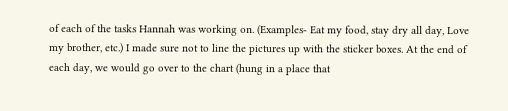of each of the tasks Hannah was working on. (Examples- Eat my food, stay dry all day, Love my brother, etc.) I made sure not to line the pictures up with the sticker boxes. At the end of each day, we would go over to the chart (hung in a place that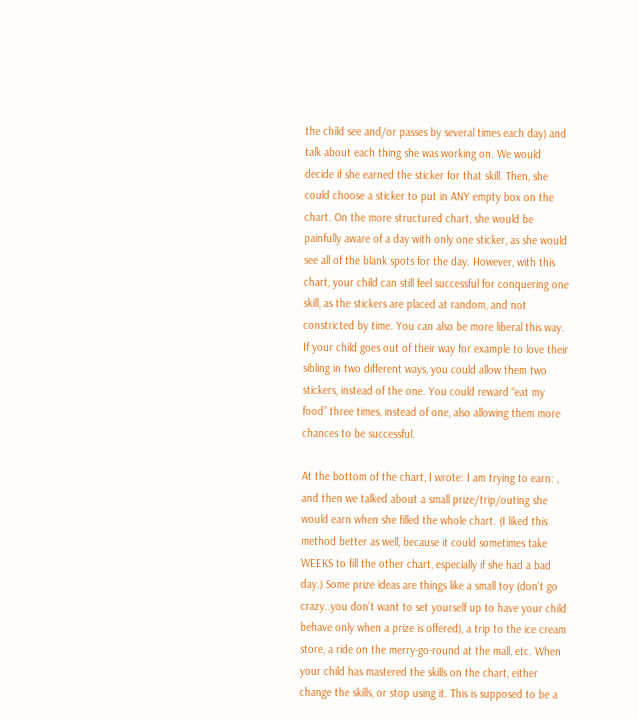the child see and/or passes by several times each day) and talk about each thing she was working on. We would decide if she earned the sticker for that skill. Then, she could choose a sticker to put in ANY empty box on the chart. On the more structured chart, she would be painfully aware of a day with only one sticker, as she would see all of the blank spots for the day. However, with this chart, your child can still feel successful for conquering one skill, as the stickers are placed at random, and not constricted by time. You can also be more liberal this way. If your child goes out of their way for example to love their sibling in two different ways, you could allow them two stickers, instead of the one. You could reward “eat my food” three times, instead of one, also allowing them more chances to be successful.

At the bottom of the chart, I wrote: I am trying to earn: , and then we talked about a small prize/trip/outing she would earn when she filled the whole chart. (I liked this method better as well, because it could sometimes take WEEKS to fill the other chart, especially if she had a bad day.) Some prize ideas are things like a small toy (don’t go crazy..you don’t want to set yourself up to have your child behave only when a prize is offered), a trip to the ice cream store, a ride on the merry-go-round at the mall, etc. When your child has mastered the skills on the chart, either change the skills, or stop using it. This is supposed to be a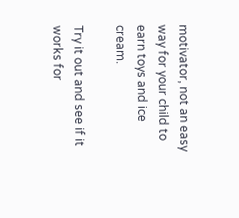motivator, not an easy way for your child to earn toys and ice cream.

Try it out and see if it works for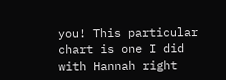you! This particular chart is one I did with Hannah right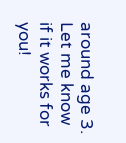around age 3. Let me know if it works for you!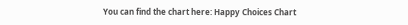You can find the chart here: Happy Choices Chart